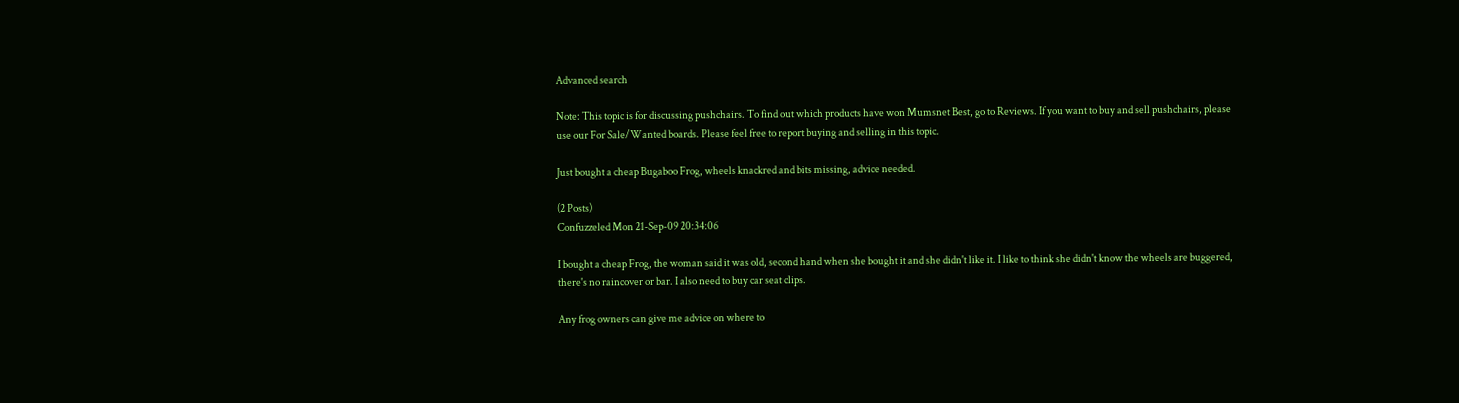Advanced search

Note: This topic is for discussing pushchairs. To find out which products have won Mumsnet Best, go to Reviews. If you want to buy and sell pushchairs, please use our For Sale/Wanted boards. Please feel free to report buying and selling in this topic.

Just bought a cheap Bugaboo Frog, wheels knackred and bits missing, advice needed.

(2 Posts)
Confuzzeled Mon 21-Sep-09 20:34:06

I bought a cheap Frog, the woman said it was old, second hand when she bought it and she didn't like it. I like to think she didn't know the wheels are buggered, there's no raincover or bar. I also need to buy car seat clips.

Any frog owners can give me advice on where to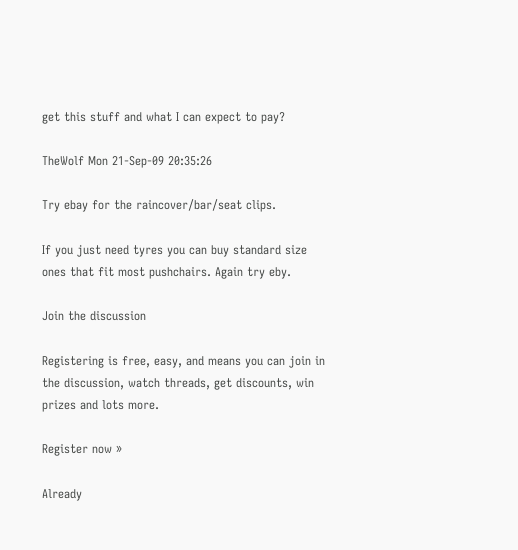get this stuff and what I can expect to pay?

TheWolf Mon 21-Sep-09 20:35:26

Try ebay for the raincover/bar/seat clips.

If you just need tyres you can buy standard size ones that fit most pushchairs. Again try eby.

Join the discussion

Registering is free, easy, and means you can join in the discussion, watch threads, get discounts, win prizes and lots more.

Register now »

Already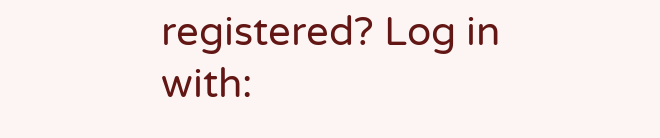registered? Log in with: